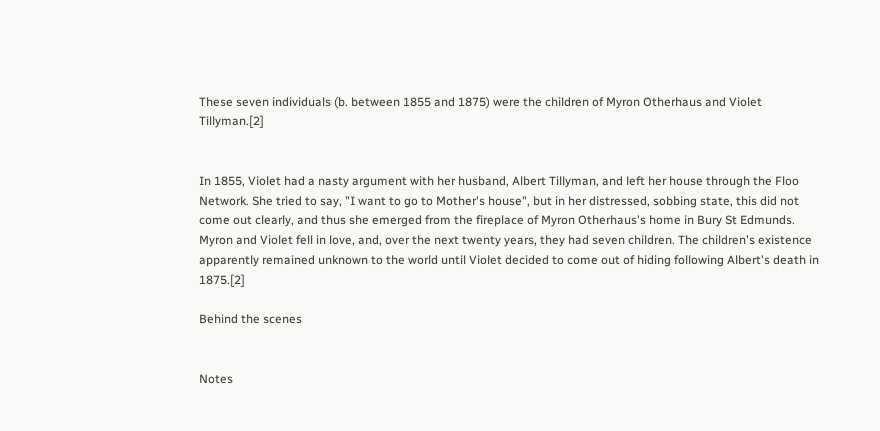These seven individuals (b. between 1855 and 1875) were the children of Myron Otherhaus and Violet Tillyman.[2]


In 1855, Violet had a nasty argument with her husband, Albert Tillyman, and left her house through the Floo Network. She tried to say, "I want to go to Mother's house", but in her distressed, sobbing state, this did not come out clearly, and thus she emerged from the fireplace of Myron Otherhaus's home in Bury St Edmunds. Myron and Violet fell in love, and, over the next twenty years, they had seven children. The children's existence apparently remained unknown to the world until Violet decided to come out of hiding following Albert's death in 1875.[2]

Behind the scenes


Notes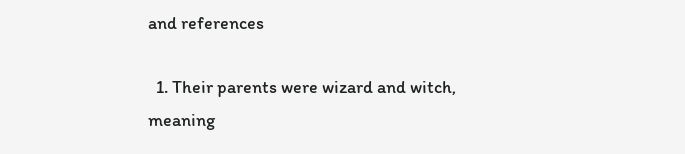and references

  1. Their parents were wizard and witch, meaning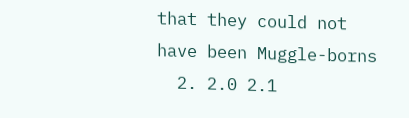that they could not have been Muggle-borns
  2. 2.0 2.1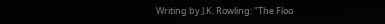Writing by J.K. Rowling: "The Floo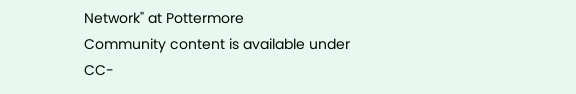Network" at Pottermore
Community content is available under CC-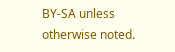BY-SA unless otherwise noted.